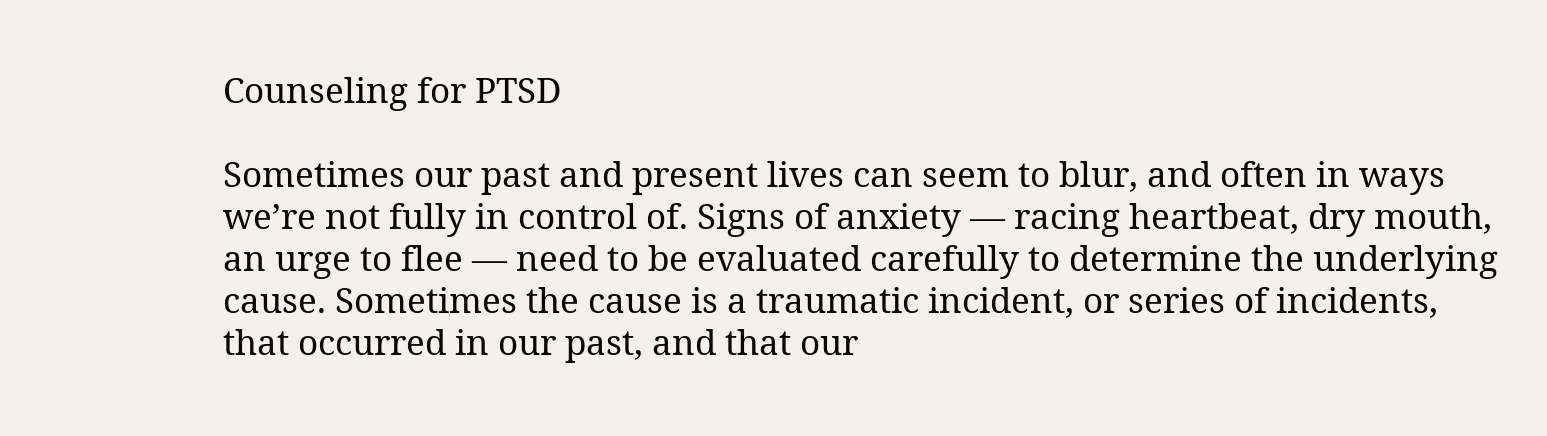Counseling for PTSD

Sometimes our past and present lives can seem to blur, and often in ways we’re not fully in control of. Signs of anxiety — racing heartbeat, dry mouth, an urge to flee — need to be evaluated carefully to determine the underlying cause. Sometimes the cause is a traumatic incident, or series of incidents, that occurred in our past, and that our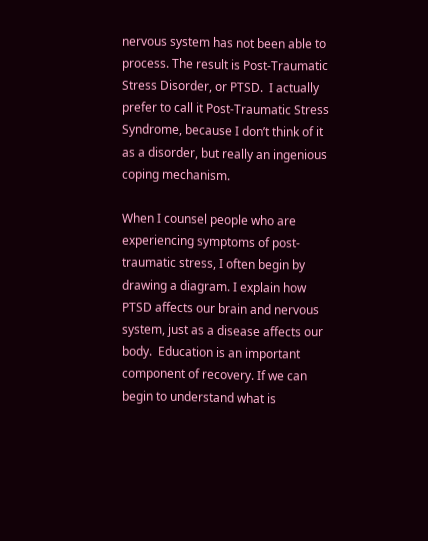nervous system has not been able to process. The result is Post-Traumatic Stress Disorder, or PTSD.  I actually prefer to call it Post-Traumatic Stress Syndrome, because I don’t think of it as a disorder, but really an ingenious coping mechanism.

When I counsel people who are experiencing symptoms of post-traumatic stress, I often begin by drawing a diagram. I explain how PTSD affects our brain and nervous system, just as a disease affects our body.  Education is an important component of recovery. If we can begin to understand what is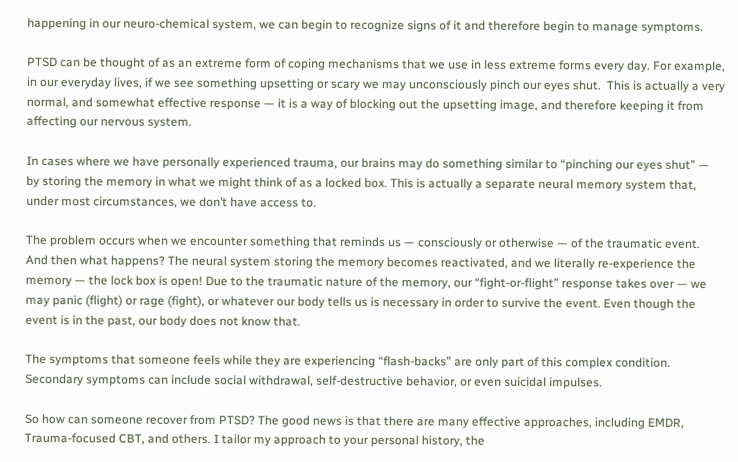happening in our neuro-chemical system, we can begin to recognize signs of it and therefore begin to manage symptoms.

PTSD can be thought of as an extreme form of coping mechanisms that we use in less extreme forms every day. For example, in our everyday lives, if we see something upsetting or scary we may unconsciously pinch our eyes shut.  This is actually a very normal, and somewhat effective response — it is a way of blocking out the upsetting image, and therefore keeping it from affecting our nervous system.

In cases where we have personally experienced trauma, our brains may do something similar to “pinching our eyes shut” — by storing the memory in what we might think of as a locked box. This is actually a separate neural memory system that, under most circumstances, we don’t have access to.

The problem occurs when we encounter something that reminds us — consciously or otherwise — of the traumatic event. And then what happens? The neural system storing the memory becomes reactivated, and we literally re-experience the memory — the lock box is open! Due to the traumatic nature of the memory, our “fight-or-flight” response takes over — we may panic (flight) or rage (fight), or whatever our body tells us is necessary in order to survive the event. Even though the event is in the past, our body does not know that.

The symptoms that someone feels while they are experiencing “flash-backs” are only part of this complex condition. Secondary symptoms can include social withdrawal, self-destructive behavior, or even suicidal impulses.

So how can someone recover from PTSD? The good news is that there are many effective approaches, including EMDR, Trauma-focused CBT, and others. I tailor my approach to your personal history, the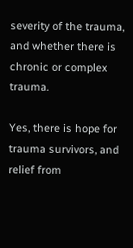severity of the trauma, and whether there is chronic or complex trauma.

Yes, there is hope for trauma survivors, and relief from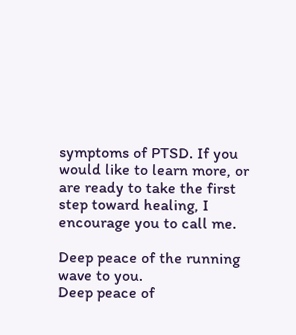symptoms of PTSD. If you would like to learn more, or are ready to take the first step toward healing, I encourage you to call me.

Deep peace of the running wave to you.
Deep peace of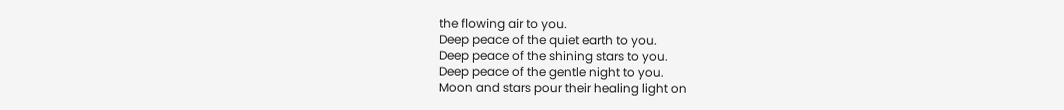the flowing air to you.
Deep peace of the quiet earth to you.
Deep peace of the shining stars to you.
Deep peace of the gentle night to you.
Moon and stars pour their healing light on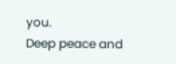you.
Deep peace and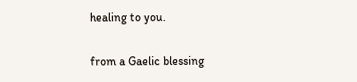healing to you.

from a Gaelic blessing